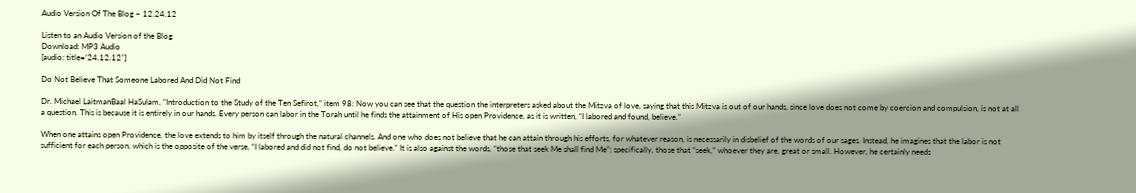Audio Version Of The Blog – 12.24.12

Listen to an Audio Version of the Blog
Download: MP3 Audio
[audio: title=’24.12.12′]

Do Not Believe That Someone Labored And Did Not Find

Dr. Michael LaitmanBaal HaSulam, “Introduction to the Study of the Ten Sefirot,” item 98: Now you can see that the question the interpreters asked about the Mitzva of love, saying that this Mitzva is out of our hands, since love does not come by coercion and compulsion, is not at all a question. This is because it is entirely in our hands. Every person can labor in the Torah until he finds the attainment of His open Providence, as it is written, “I labored and found, believe.”

When one attains open Providence, the love extends to him by itself through the natural channels. And one who does not believe that he can attain through his efforts, for whatever reason, is necessarily in disbelief of the words of our sages. Instead, he imagines that the labor is not sufficient for each person, which is the opposite of the verse, “I labored and did not find, do not believe.” It is also against the words, “those that seek Me shall find Me”; specifically, those that “seek,” whoever they are, great or small. However, he certainly needs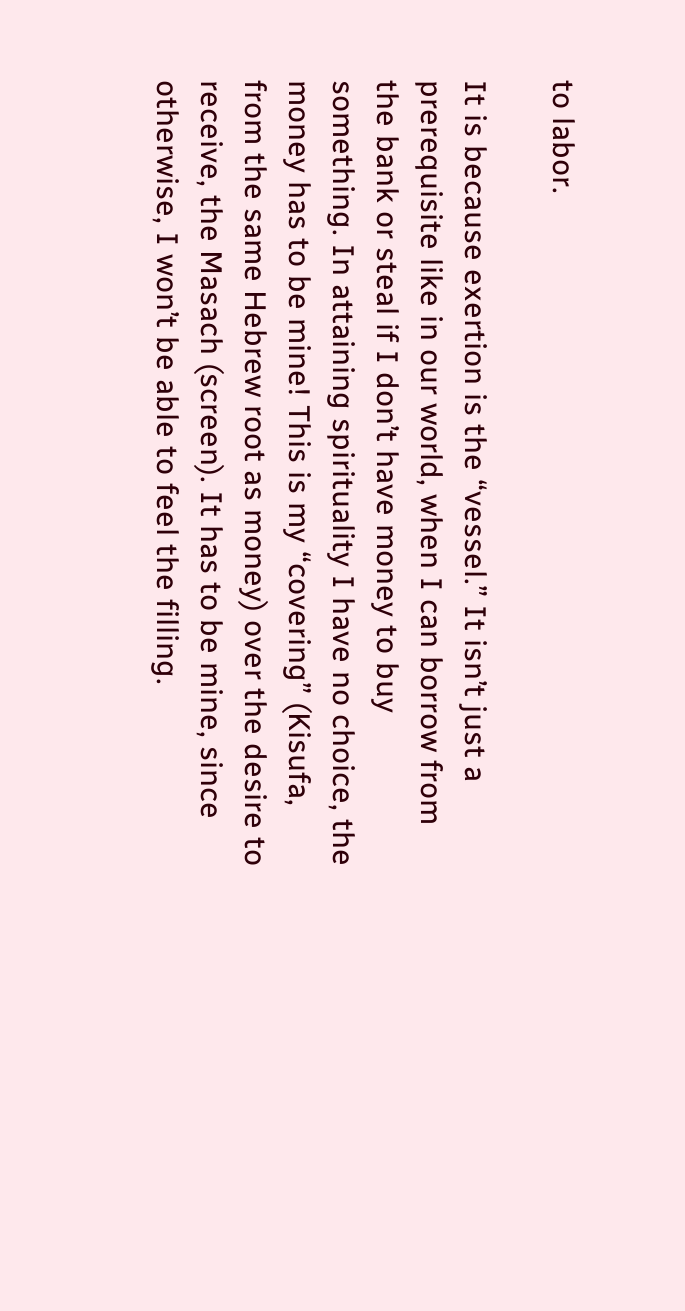to labor.

It is because exertion is the “vessel.” It isn’t just a prerequisite like in our world, when I can borrow from the bank or steal if I don’t have money to buy something. In attaining spirituality I have no choice, the money has to be mine! This is my “covering” (Kisufa, from the same Hebrew root as money) over the desire to receive, the Masach (screen). It has to be mine, since otherwise, I won’t be able to feel the filling.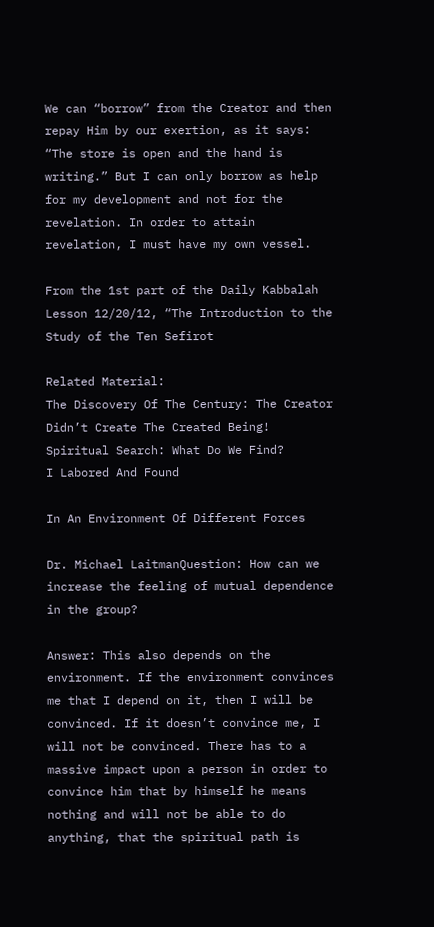We can “borrow” from the Creator and then repay Him by our exertion, as it says: “The store is open and the hand is writing.” But I can only borrow as help for my development and not for the revelation. In order to attain revelation, I must have my own vessel.

From the 1st part of the Daily Kabbalah Lesson 12/20/12, “The Introduction to the Study of the Ten Sefirot

Related Material:
The Discovery Of The Century: The Creator Didn’t Create The Created Being!
Spiritual Search: What Do We Find?
I Labored And Found

In An Environment Of Different Forces

Dr. Michael LaitmanQuestion: How can we increase the feeling of mutual dependence in the group?

Answer: This also depends on the environment. If the environment convinces me that I depend on it, then I will be convinced. If it doesn’t convince me, I will not be convinced. There has to a massive impact upon a person in order to convince him that by himself he means nothing and will not be able to do anything, that the spiritual path is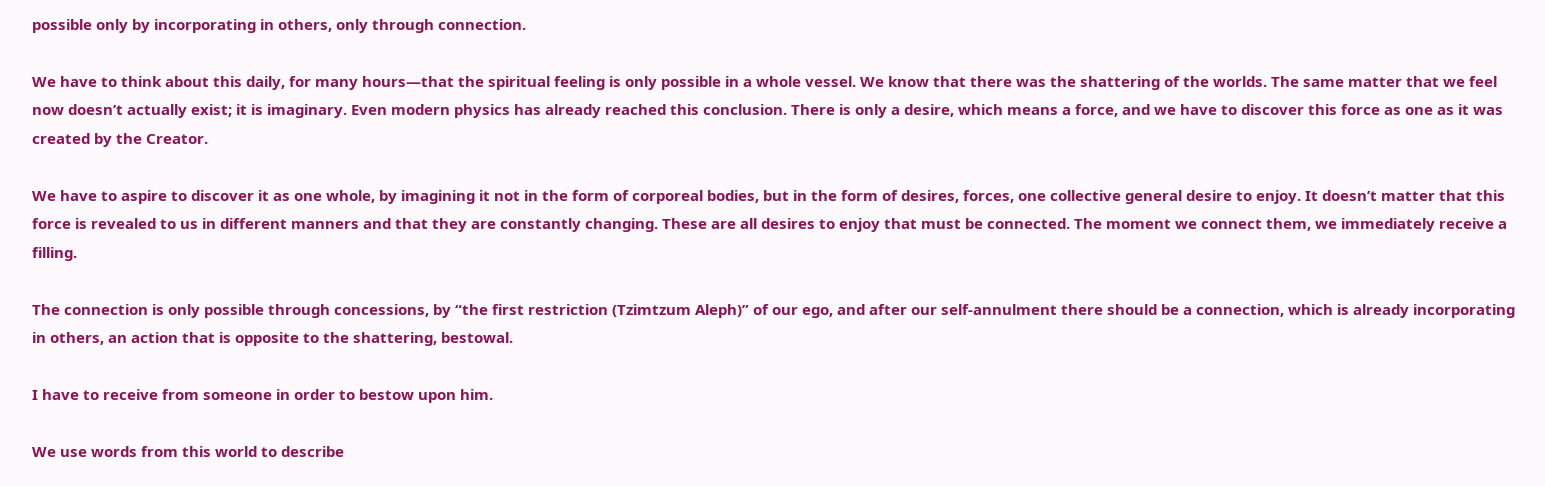possible only by incorporating in others, only through connection.

We have to think about this daily, for many hours—that the spiritual feeling is only possible in a whole vessel. We know that there was the shattering of the worlds. The same matter that we feel now doesn’t actually exist; it is imaginary. Even modern physics has already reached this conclusion. There is only a desire, which means a force, and we have to discover this force as one as it was created by the Creator.

We have to aspire to discover it as one whole, by imagining it not in the form of corporeal bodies, but in the form of desires, forces, one collective general desire to enjoy. It doesn’t matter that this force is revealed to us in different manners and that they are constantly changing. These are all desires to enjoy that must be connected. The moment we connect them, we immediately receive a filling.

The connection is only possible through concessions, by “the first restriction (Tzimtzum Aleph)” of our ego, and after our self-annulment there should be a connection, which is already incorporating in others, an action that is opposite to the shattering, bestowal.

I have to receive from someone in order to bestow upon him.

We use words from this world to describe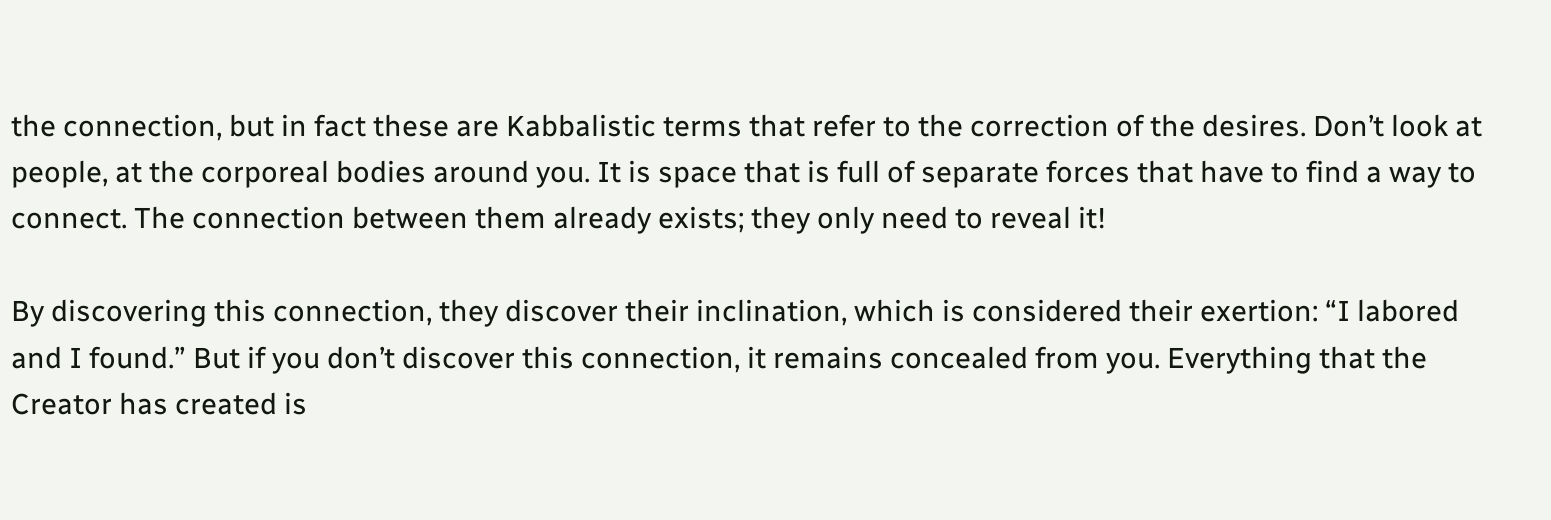the connection, but in fact these are Kabbalistic terms that refer to the correction of the desires. Don’t look at people, at the corporeal bodies around you. It is space that is full of separate forces that have to find a way to connect. The connection between them already exists; they only need to reveal it!

By discovering this connection, they discover their inclination, which is considered their exertion: “I labored and I found.” But if you don’t discover this connection, it remains concealed from you. Everything that the Creator has created is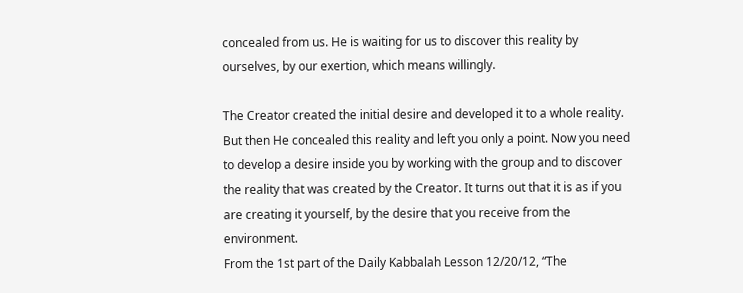concealed from us. He is waiting for us to discover this reality by ourselves, by our exertion, which means willingly.

The Creator created the initial desire and developed it to a whole reality. But then He concealed this reality and left you only a point. Now you need to develop a desire inside you by working with the group and to discover the reality that was created by the Creator. It turns out that it is as if you are creating it yourself, by the desire that you receive from the environment.
From the 1st part of the Daily Kabbalah Lesson 12/20/12, “The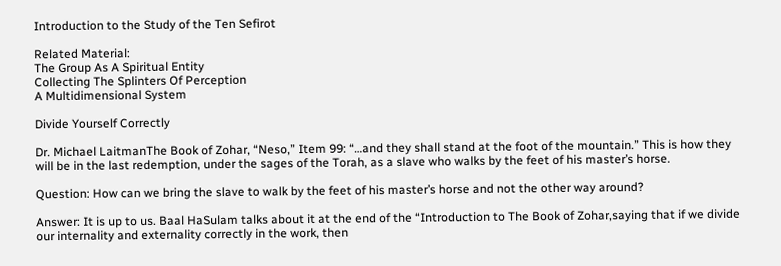Introduction to the Study of the Ten Sefirot

Related Material:
The Group As A Spiritual Entity
Collecting The Splinters Of Perception
A Multidimensional System

Divide Yourself Correctly

Dr. Michael LaitmanThe Book of Zohar, “Neso,” Item 99: “…and they shall stand at the foot of the mountain.” This is how they will be in the last redemption, under the sages of the Torah, as a slave who walks by the feet of his master’s horse.

Question: How can we bring the slave to walk by the feet of his master’s horse and not the other way around?

Answer: It is up to us. Baal HaSulam talks about it at the end of the “Introduction to The Book of Zohar,saying that if we divide our internality and externality correctly in the work, then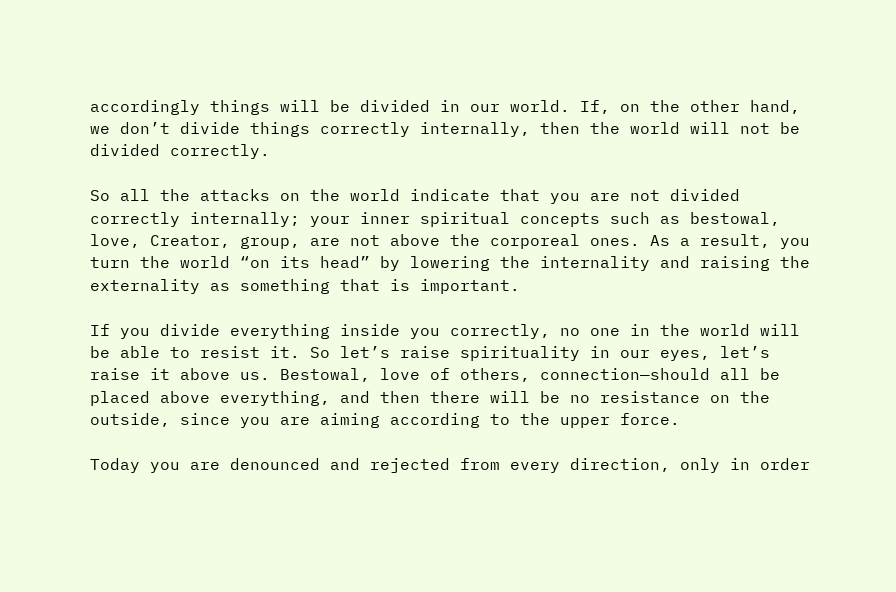accordingly things will be divided in our world. If, on the other hand, we don’t divide things correctly internally, then the world will not be divided correctly.

So all the attacks on the world indicate that you are not divided correctly internally; your inner spiritual concepts such as bestowal, love, Creator, group, are not above the corporeal ones. As a result, you turn the world “on its head” by lowering the internality and raising the externality as something that is important.

If you divide everything inside you correctly, no one in the world will be able to resist it. So let’s raise spirituality in our eyes, let’s raise it above us. Bestowal, love of others, connection—should all be placed above everything, and then there will be no resistance on the outside, since you are aiming according to the upper force.

Today you are denounced and rejected from every direction, only in order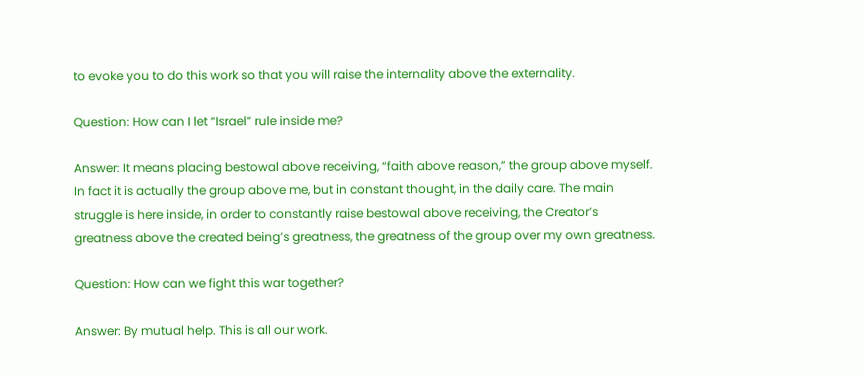to evoke you to do this work so that you will raise the internality above the externality.

Question: How can I let “Israel” rule inside me?

Answer: It means placing bestowal above receiving, “faith above reason,” the group above myself. In fact it is actually the group above me, but in constant thought, in the daily care. The main struggle is here inside, in order to constantly raise bestowal above receiving, the Creator’s greatness above the created being’s greatness, the greatness of the group over my own greatness.

Question: How can we fight this war together?

Answer: By mutual help. This is all our work.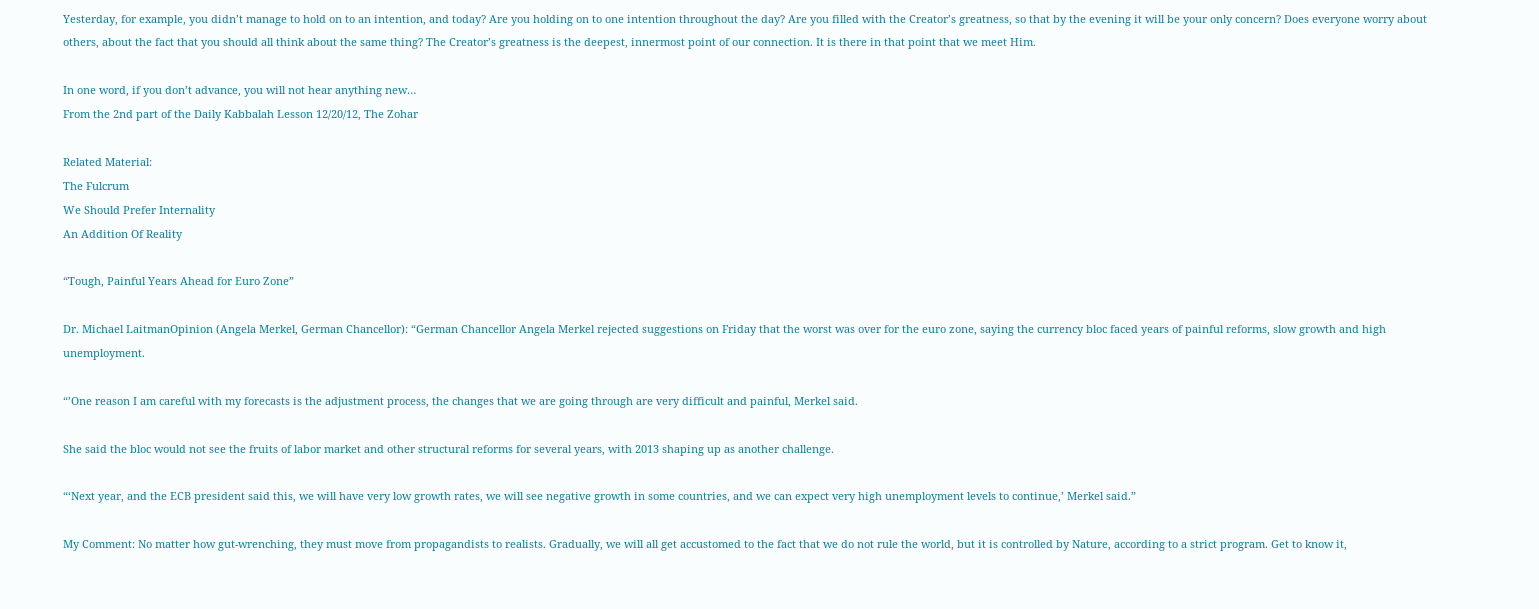Yesterday, for example, you didn’t manage to hold on to an intention, and today? Are you holding on to one intention throughout the day? Are you filled with the Creator’s greatness, so that by the evening it will be your only concern? Does everyone worry about others, about the fact that you should all think about the same thing? The Creator’s greatness is the deepest, innermost point of our connection. It is there in that point that we meet Him.

In one word, if you don’t advance, you will not hear anything new…
From the 2nd part of the Daily Kabbalah Lesson 12/20/12, The Zohar

Related Material:
The Fulcrum
We Should Prefer Internality
An Addition Of Reality

“Tough, Painful Years Ahead for Euro Zone”

Dr. Michael LaitmanOpinion (Angela Merkel, German Chancellor): “German Chancellor Angela Merkel rejected suggestions on Friday that the worst was over for the euro zone, saying the currency bloc faced years of painful reforms, slow growth and high unemployment.

“’One reason I am careful with my forecasts is the adjustment process, the changes that we are going through are very difficult and painful, Merkel said.

She said the bloc would not see the fruits of labor market and other structural reforms for several years, with 2013 shaping up as another challenge.

“‘Next year, and the ECB president said this, we will have very low growth rates, we will see negative growth in some countries, and we can expect very high unemployment levels to continue,’ Merkel said.”

My Comment: No matter how gut-wrenching, they must move from propagandists to realists. Gradually, we will all get accustomed to the fact that we do not rule the world, but it is controlled by Nature, according to a strict program. Get to know it,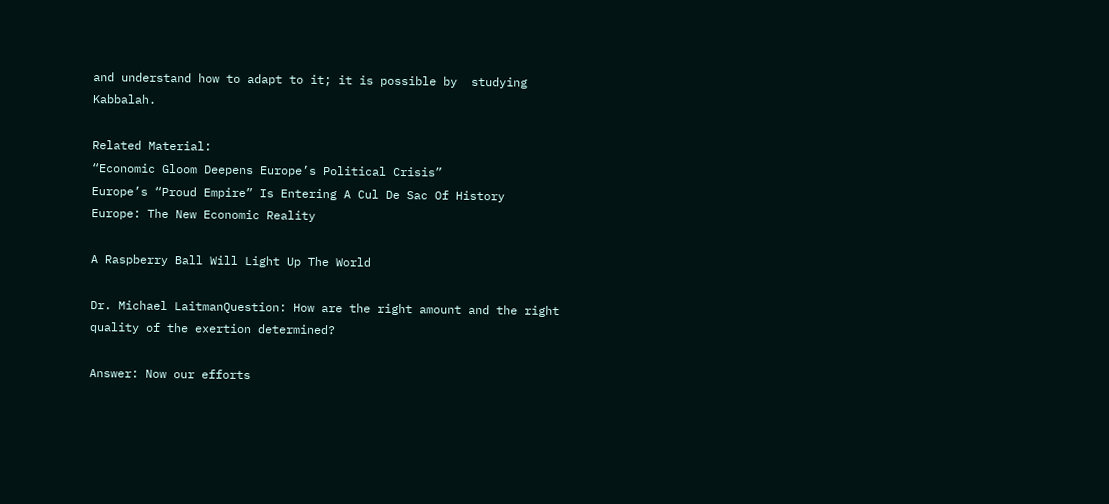and understand how to adapt to it; it is possible by  studying Kabbalah.

Related Material:
“Economic Gloom Deepens Europe’s Political Crisis”
Europe’s “Proud Empire” Is Entering A Cul De Sac Of History
Europe: The New Economic Reality

A Raspberry Ball Will Light Up The World

Dr. Michael LaitmanQuestion: How are the right amount and the right quality of the exertion determined?

Answer: Now our efforts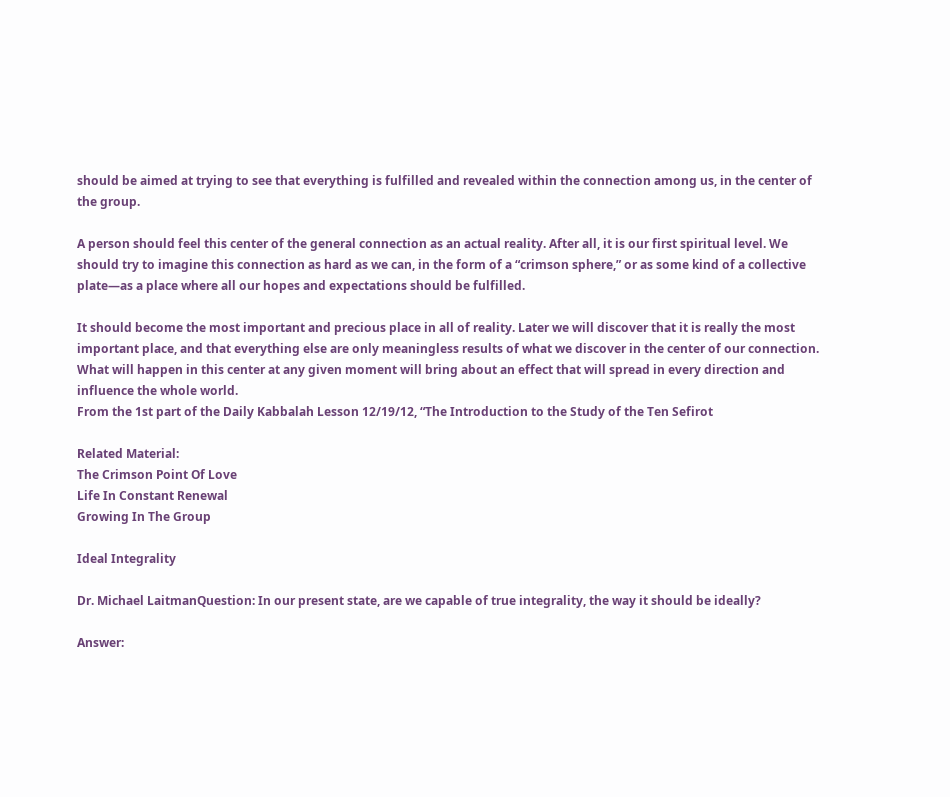should be aimed at trying to see that everything is fulfilled and revealed within the connection among us, in the center of the group.

A person should feel this center of the general connection as an actual reality. After all, it is our first spiritual level. We should try to imagine this connection as hard as we can, in the form of a “crimson sphere,” or as some kind of a collective plate—as a place where all our hopes and expectations should be fulfilled.

It should become the most important and precious place in all of reality. Later we will discover that it is really the most important place, and that everything else are only meaningless results of what we discover in the center of our connection. What will happen in this center at any given moment will bring about an effect that will spread in every direction and influence the whole world.
From the 1st part of the Daily Kabbalah Lesson 12/19/12, “The Introduction to the Study of the Ten Sefirot

Related Material:
The Crimson Point Of Love
Life In Constant Renewal
Growing In The Group

Ideal Integrality

Dr. Michael LaitmanQuestion: In our present state, are we capable of true integrality, the way it should be ideally?

Answer: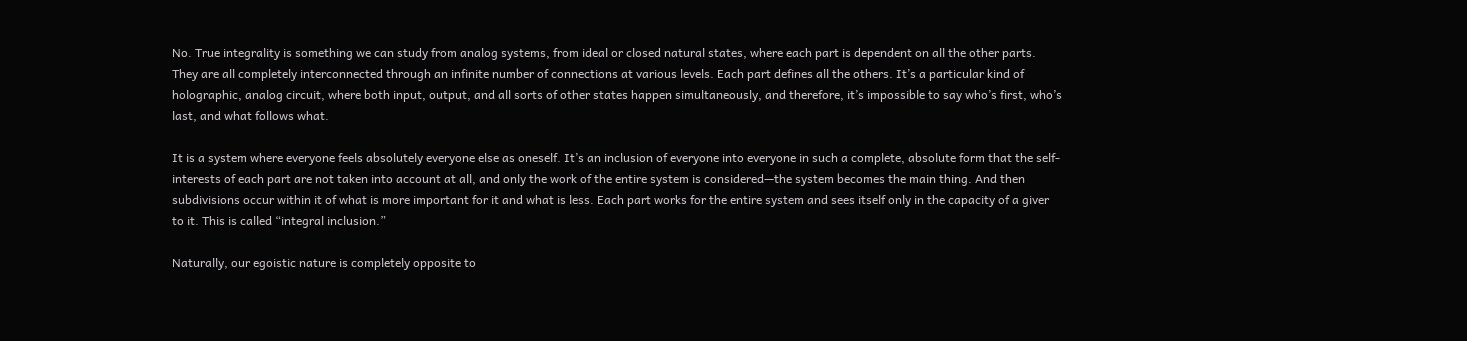No. True integrality is something we can study from analog systems, from ideal or closed natural states, where each part is dependent on all the other parts. They are all completely interconnected through an infinite number of connections at various levels. Each part defines all the others. It’s a particular kind of holographic, analog circuit, where both input, output, and all sorts of other states happen simultaneously, and therefore, it’s impossible to say who’s first, who’s last, and what follows what.

It is a system where everyone feels absolutely everyone else as oneself. It’s an inclusion of everyone into everyone in such a complete, absolute form that the self-interests of each part are not taken into account at all, and only the work of the entire system is considered—the system becomes the main thing. And then subdivisions occur within it of what is more important for it and what is less. Each part works for the entire system and sees itself only in the capacity of a giver to it. This is called “integral inclusion.”

Naturally, our egoistic nature is completely opposite to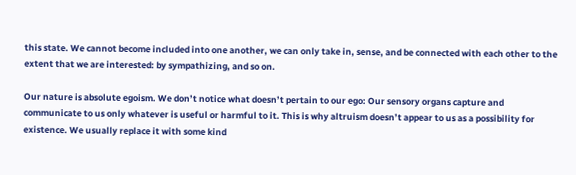this state. We cannot become included into one another, we can only take in, sense, and be connected with each other to the extent that we are interested: by sympathizing, and so on.

Our nature is absolute egoism. We don’t notice what doesn’t pertain to our ego: Our sensory organs capture and communicate to us only whatever is useful or harmful to it. This is why altruism doesn’t appear to us as a possibility for existence. We usually replace it with some kind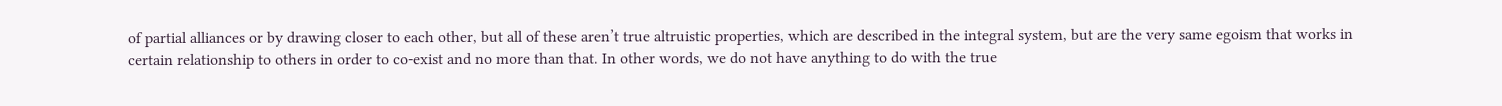of partial alliances or by drawing closer to each other, but all of these aren’t true altruistic properties, which are described in the integral system, but are the very same egoism that works in certain relationship to others in order to co-exist and no more than that. In other words, we do not have anything to do with the true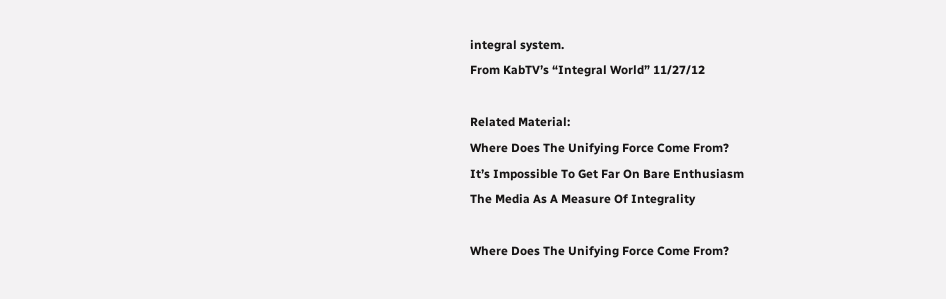integral system.
From KabTV’s “Integral World” 11/27/12

Related Material:
Where Does The Unifying Force Come From?
It’s Impossible To Get Far On Bare Enthusiasm
The Media As A Measure Of Integrality

Where Does The Unifying Force Come From?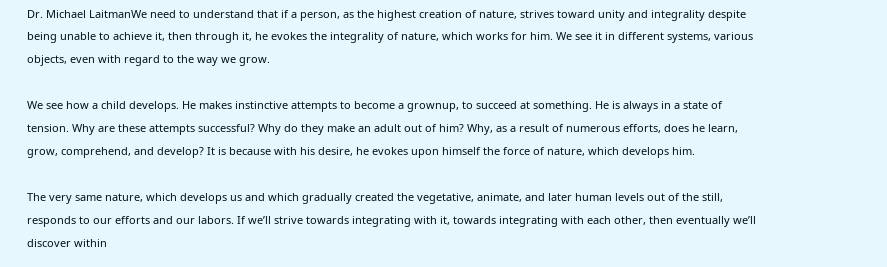Dr. Michael LaitmanWe need to understand that if a person, as the highest creation of nature, strives toward unity and integrality despite being unable to achieve it, then through it, he evokes the integrality of nature, which works for him. We see it in different systems, various objects, even with regard to the way we grow.

We see how a child develops. He makes instinctive attempts to become a grownup, to succeed at something. He is always in a state of tension. Why are these attempts successful? Why do they make an adult out of him? Why, as a result of numerous efforts, does he learn, grow, comprehend, and develop? It is because with his desire, he evokes upon himself the force of nature, which develops him.

The very same nature, which develops us and which gradually created the vegetative, animate, and later human levels out of the still, responds to our efforts and our labors. If we’ll strive towards integrating with it, towards integrating with each other, then eventually we’ll discover within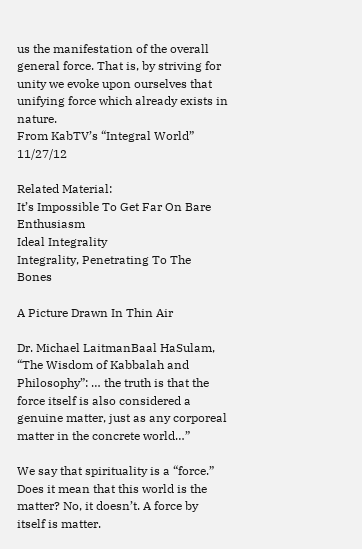us the manifestation of the overall general force. That is, by striving for unity we evoke upon ourselves that unifying force which already exists in nature.
From KabTV’s “Integral World” 11/27/12

Related Material:
It’s Impossible To Get Far On Bare Enthusiasm
Ideal Integrality
Integrality, Penetrating To The Bones

A Picture Drawn In Thin Air

Dr. Michael LaitmanBaal HaSulam, “The Wisdom of Kabbalah and Philosophy”: … the truth is that the force itself is also considered a genuine matter, just as any corporeal matter in the concrete world…”

We say that spirituality is a “force.” Does it mean that this world is the matter? No, it doesn’t. A force by itself is matter.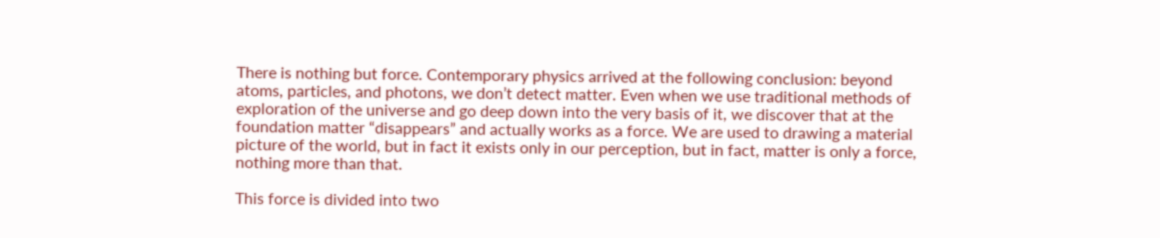There is nothing but force. Contemporary physics arrived at the following conclusion: beyond atoms, particles, and photons, we don’t detect matter. Even when we use traditional methods of exploration of the universe and go deep down into the very basis of it, we discover that at the foundation matter “disappears” and actually works as a force. We are used to drawing a material picture of the world, but in fact it exists only in our perception, but in fact, matter is only a force, nothing more than that.

This force is divided into two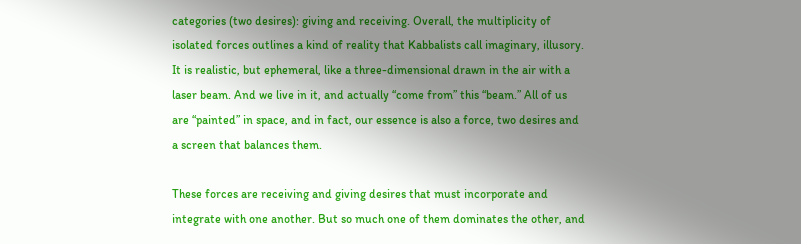categories (two desires): giving and receiving. Overall, the multiplicity of isolated forces outlines a kind of reality that Kabbalists call imaginary, illusory. It is realistic, but ephemeral, like a three-dimensional drawn in the air with a laser beam. And we live in it, and actually “come from” this “beam.” All of us are “painted” in space, and in fact, our essence is also a force, two desires and a screen that balances them.

These forces are receiving and giving desires that must incorporate and integrate with one another. But so much one of them dominates the other, and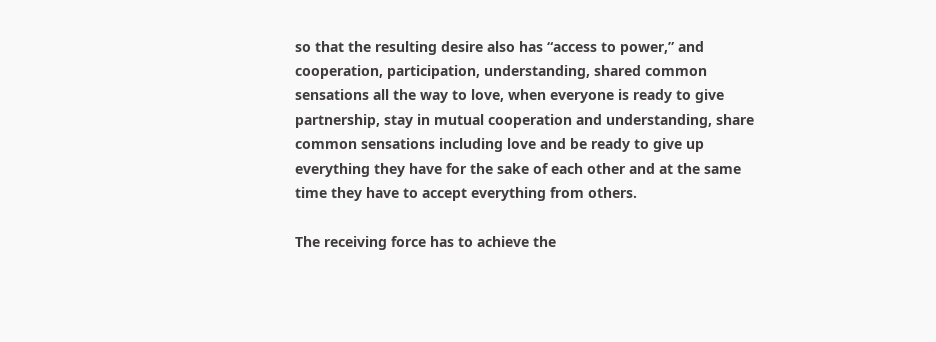so that the resulting desire also has “access to power,” and cooperation, participation, understanding, shared common sensations all the way to love, when everyone is ready to give partnership, stay in mutual cooperation and understanding, share common sensations including love and be ready to give up everything they have for the sake of each other and at the same time they have to accept everything from others.

The receiving force has to achieve the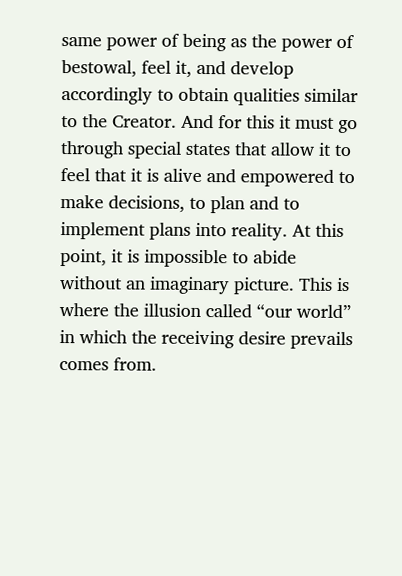same power of being as the power of bestowal, feel it, and develop accordingly to obtain qualities similar to the Creator. And for this it must go through special states that allow it to feel that it is alive and empowered to make decisions, to plan and to implement plans into reality. At this point, it is impossible to abide without an imaginary picture. This is where the illusion called “our world” in which the receiving desire prevails comes from.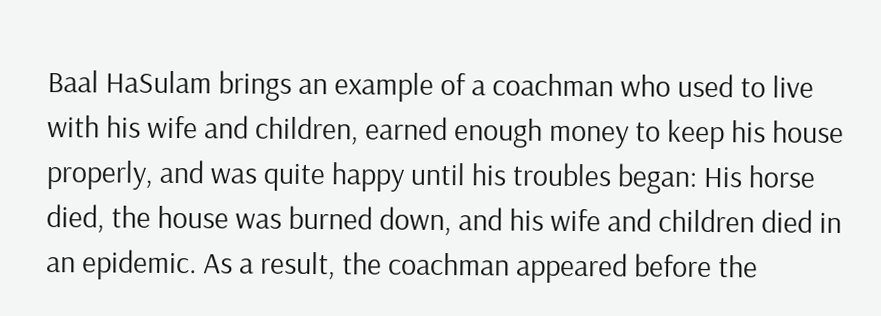Baal HaSulam brings an example of a coachman who used to live with his wife and children, earned enough money to keep his house properly, and was quite happy until his troubles began: His horse died, the house was burned down, and his wife and children died in an epidemic. As a result, the coachman appeared before the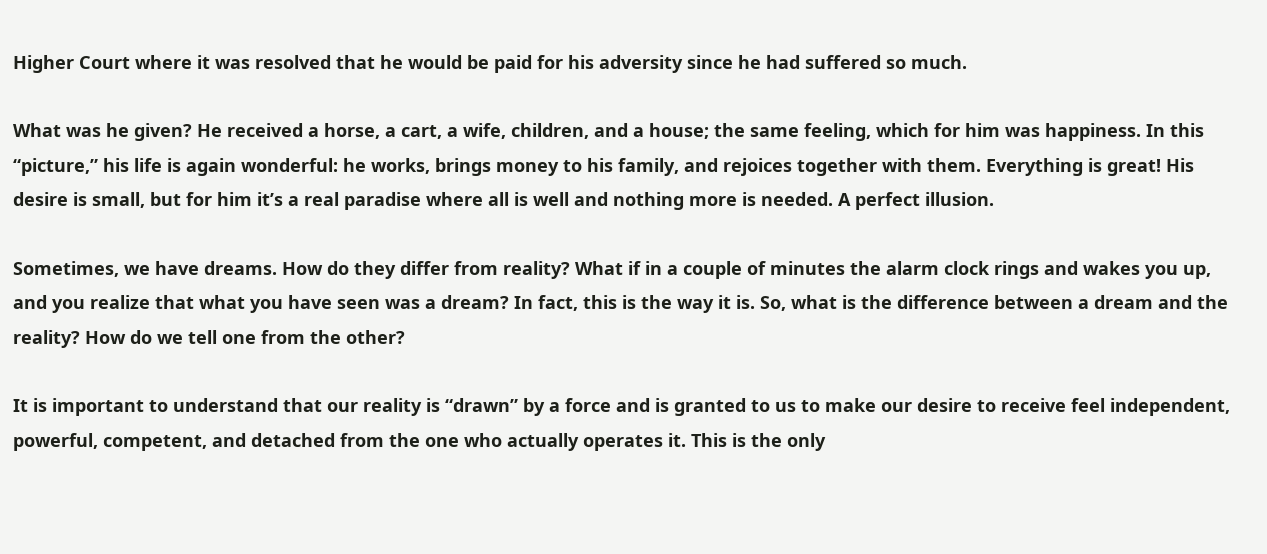Higher Court where it was resolved that he would be paid for his adversity since he had suffered so much.

What was he given? He received a horse, a cart, a wife, children, and a house; the same feeling, which for him was happiness. In this “picture,” his life is again wonderful: he works, brings money to his family, and rejoices together with them. Everything is great! His desire is small, but for him it’s a real paradise where all is well and nothing more is needed. A perfect illusion.

Sometimes, we have dreams. How do they differ from reality? What if in a couple of minutes the alarm clock rings and wakes you up, and you realize that what you have seen was a dream? In fact, this is the way it is. So, what is the difference between a dream and the reality? How do we tell one from the other?

It is important to understand that our reality is “drawn” by a force and is granted to us to make our desire to receive feel independent, powerful, competent, and detached from the one who actually operates it. This is the only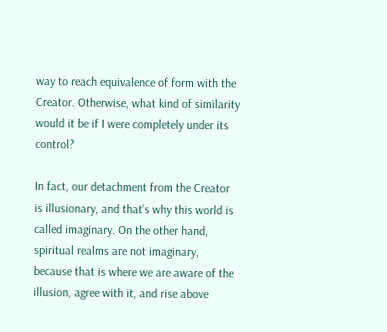way to reach equivalence of form with the Creator. Otherwise, what kind of similarity would it be if I were completely under its control?

In fact, our detachment from the Creator is illusionary, and that’s why this world is called imaginary. On the other hand, spiritual realms are not imaginary, because that is where we are aware of the illusion, agree with it, and rise above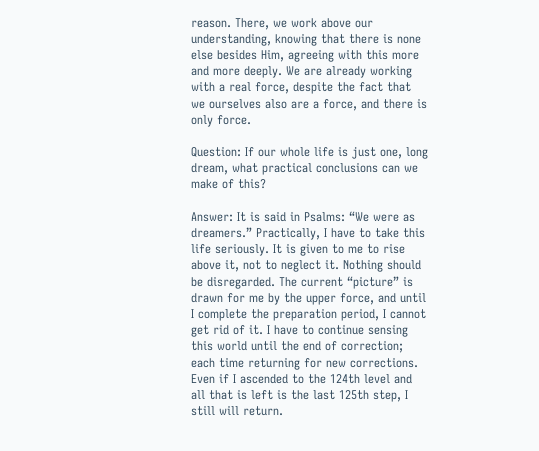reason. There, we work above our understanding, knowing that there is none else besides Him, agreeing with this more and more deeply. We are already working with a real force, despite the fact that we ourselves also are a force, and there is only force.

Question: If our whole life is just one, long dream, what practical conclusions can we make of this?

Answer: It is said in Psalms: “We were as dreamers.” Practically, I have to take this life seriously. It is given to me to rise above it, not to neglect it. Nothing should be disregarded. The current “picture” is drawn for me by the upper force, and until I complete the preparation period, I cannot get rid of it. I have to continue sensing this world until the end of correction; each time returning for new corrections. Even if I ascended to the 124th level and all that is left is the last 125th step, I still will return.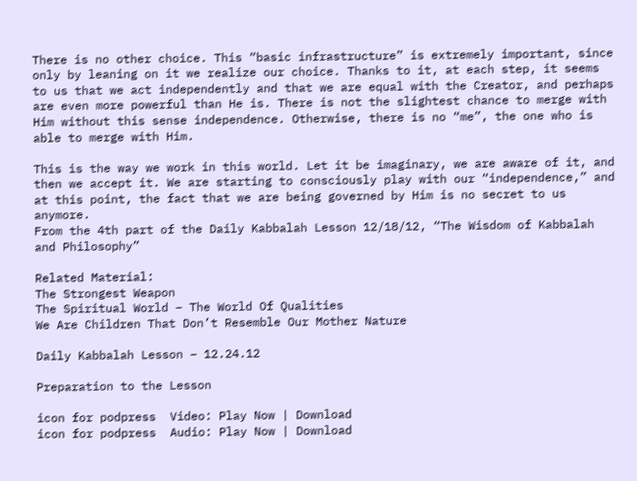There is no other choice. This “basic infrastructure” is extremely important, since only by leaning on it we realize our choice. Thanks to it, at each step, it seems to us that we act independently and that we are equal with the Creator, and perhaps are even more powerful than He is. There is not the slightest chance to merge with Him without this sense independence. Otherwise, there is no “me”, the one who is able to merge with Him.

This is the way we work in this world. Let it be imaginary, we are aware of it, and then we accept it. We are starting to consciously play with our “independence,” and at this point, the fact that we are being governed by Him is no secret to us anymore.
From the 4th part of the Daily Kabbalah Lesson 12/18/12, “The Wisdom of Kabbalah and Philosophy”

Related Material:
The Strongest Weapon
The Spiritual World – The World Of Qualities
We Are Children That Don’t Resemble Our Mother Nature

Daily Kabbalah Lesson – 12.24.12

Preparation to the Lesson

icon for podpress  Video: Play Now | Download
icon for podpress  Audio: Play Now | Download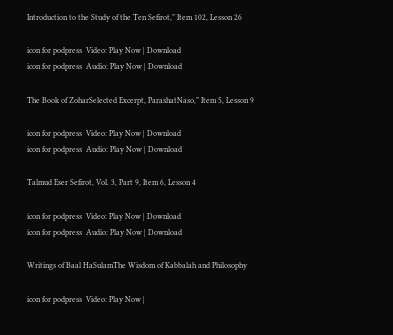Introduction to the Study of the Ten Sefirot,” Item 102, Lesson 26

icon for podpress  Video: Play Now | Download
icon for podpress  Audio: Play Now | Download

The Book of ZoharSelected Excerpt, ParashatNaso,” Item 5, Lesson 9

icon for podpress  Video: Play Now | Download
icon for podpress  Audio: Play Now | Download

Talmud Eser Sefirot, Vol. 3, Part 9, Item 6, Lesson 4

icon for podpress  Video: Play Now | Download
icon for podpress  Audio: Play Now | Download

Writings of Baal HaSulamThe Wisdom of Kabbalah and Philosophy

icon for podpress  Video: Play Now |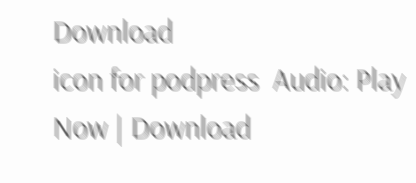Download
icon for podpress  Audio: Play Now | Download